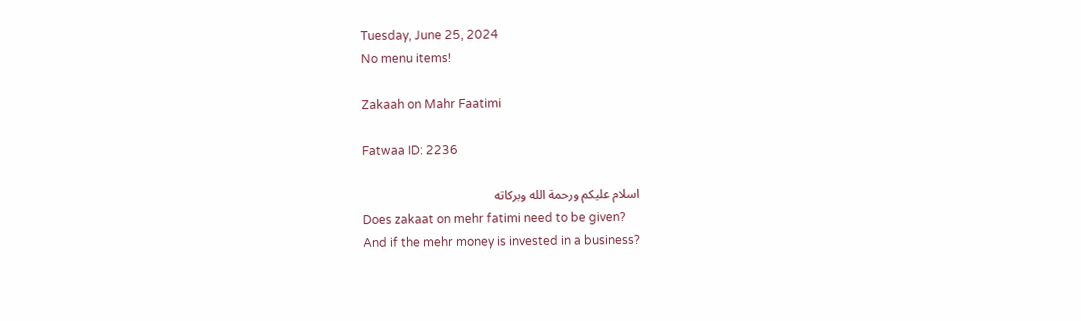Tuesday, June 25, 2024
No menu items!

Zakaah on Mahr Faatimi

Fatwaa ID: 2236

اسلام عليكم ورحمة الله وبركاته
Does zakaat on mehr fatimi need to be given?
And if the mehr money is invested in a business?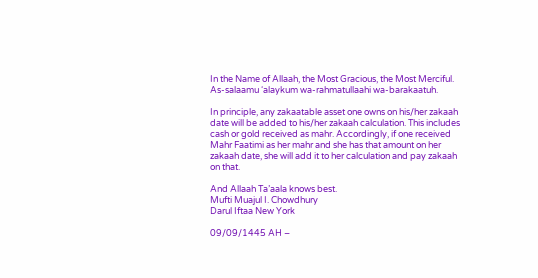In the Name of Allaah, the Most Gracious, the Most Merciful.
As-salaamu ‘alaykum wa-rahmatullaahi wa-barakaatuh.

In principle, any zakaatable asset one owns on his/her zakaah date will be added to his/her zakaah calculation. This includes cash or gold received as mahr. Accordingly, if one received Mahr Faatimi as her mahr and she has that amount on her zakaah date, she will add it to her calculation and pay zakaah on that.

And Allaah Ta’aala knows best.
Mufti Muajul I. Chowdhury
Darul Iftaa New York

09/09/1445 AH –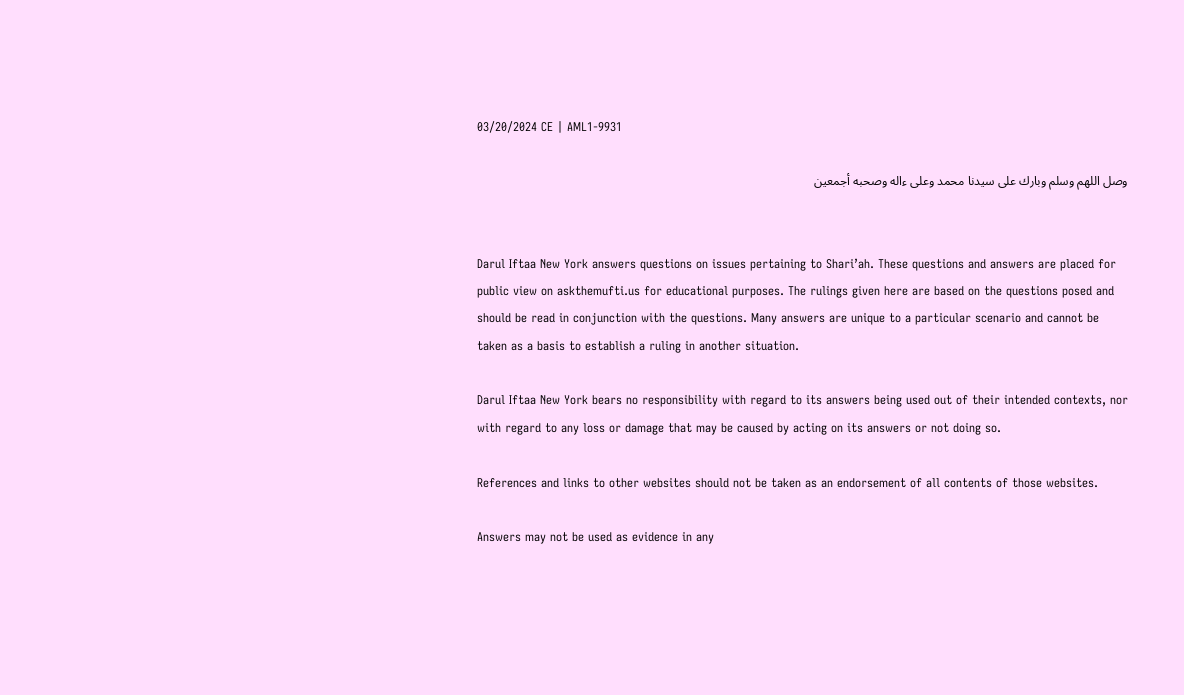03/20/2024 CE | AML1-9931

وصل اللهم وسلم وبارك على سيدنا محمد وعلى ءاله وصحبه أجمعين


Darul Iftaa New York answers questions on issues pertaining to Shari’ah. These questions and answers are placed for public view on askthemufti.us for educational purposes. The rulings given here are based on the questions posed and should be read in conjunction with the questions. Many answers are unique to a particular scenario and cannot be taken as a basis to establish a ruling in another situation.

Darul Iftaa New York bears no responsibility with regard to its answers being used out of their intended contexts, nor with regard to any loss or damage that may be caused by acting on its answers or not doing so.

References and links to other websites should not be taken as an endorsement of all contents of those websites.

Answers may not be used as evidence in any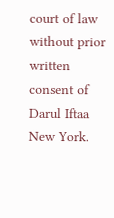court of law without prior written consent of Darul Iftaa New York.